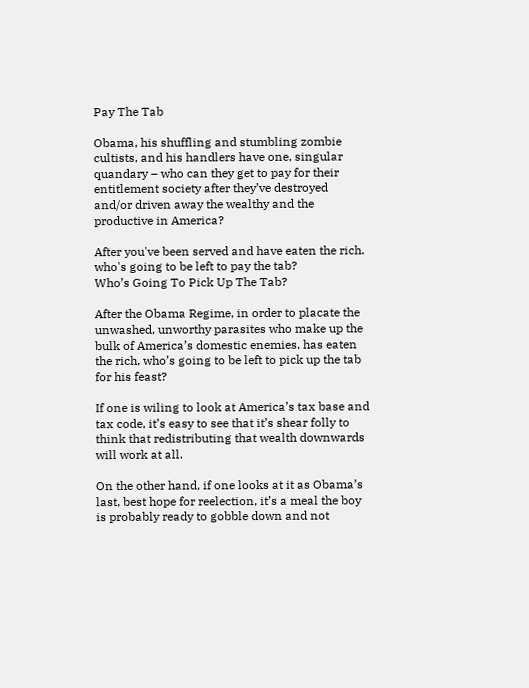Pay The Tab

Obama, his shuffling and stumbling zombie cultists, and his handlers have one, singular quandary – who can they get to pay for their entitlement society after they’ve destroyed and/or driven away the wealthy and the productive in America?

After you've been served and have eaten the rich. who's going to be left to pay the tab?
Who’s Going To Pick Up The Tab?

After the Obama Regime, in order to placate the unwashed, unworthy parasites who make up the bulk of America’s domestic enemies, has eaten the rich, who’s going to be left to pick up the tab for his feast?

If one is wiling to look at America’s tax base and tax code, it’s easy to see that it’s shear folly to think that redistributing that wealth downwards will work at all.

On the other hand, if one looks at it as Obama’s last, best hope for reelection, it’s a meal the boy is probably ready to gobble down and not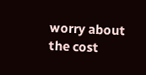worry about the cost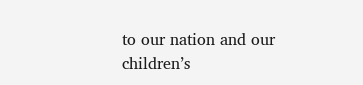to our nation and our children’s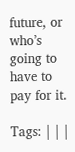future, or who’s going to have to pay for it.

Tags: | | |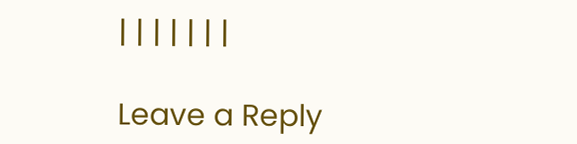| | | | | | |

Leave a Reply